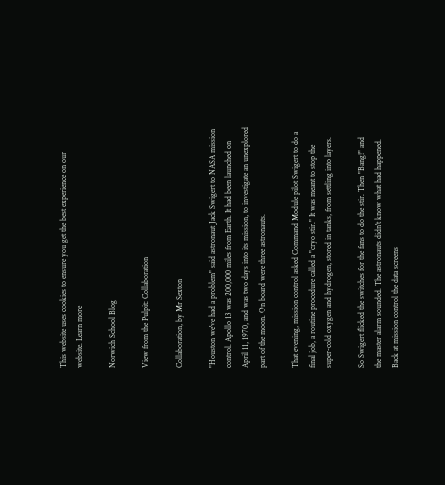This website uses cookies to ensure you get the best experience on our website. Learn more

Norwich School Blog

View from the Pulpit: Collaboration

Collaboration, by Mr Sexton

"Houston we've had a problem" said astronaut Jack Swigert to NASA mission control. Apollo 13 was 200,000 miles from Earth. It had been launched on April 11, 1970, and was two days into its mission, to investigate an unexplored part of the moon. On board were three astronauts.

That evening, mission control asked Command Module pilot Swigert to do a final job, a routine procedure called a "cryo stir." It was meant to stop the super-cold oxygen and hydrogen, stored in tanks, from settling into layers.

So Swigert flicked the switches for the fans to do the stir. Then "Bang!" and the master alarm sounded. The astronauts didn't know what had happened. Back at mission control the data screens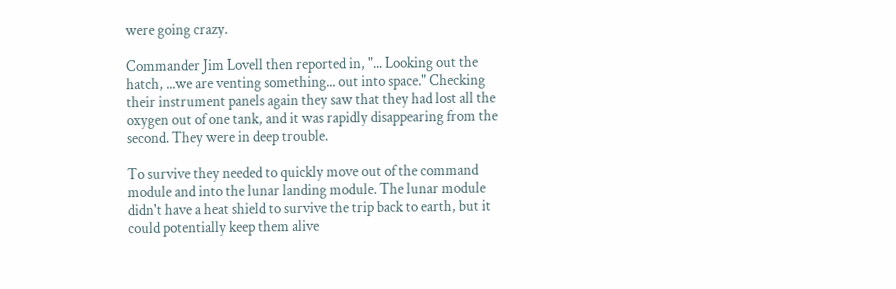were going crazy.

Commander Jim Lovell then reported in, "... Looking out the hatch, ...we are venting something... out into space." Checking their instrument panels again they saw that they had lost all the oxygen out of one tank, and it was rapidly disappearing from the second. They were in deep trouble.

To survive they needed to quickly move out of the command module and into the lunar landing module. The lunar module didn't have a heat shield to survive the trip back to earth, but it could potentially keep them alive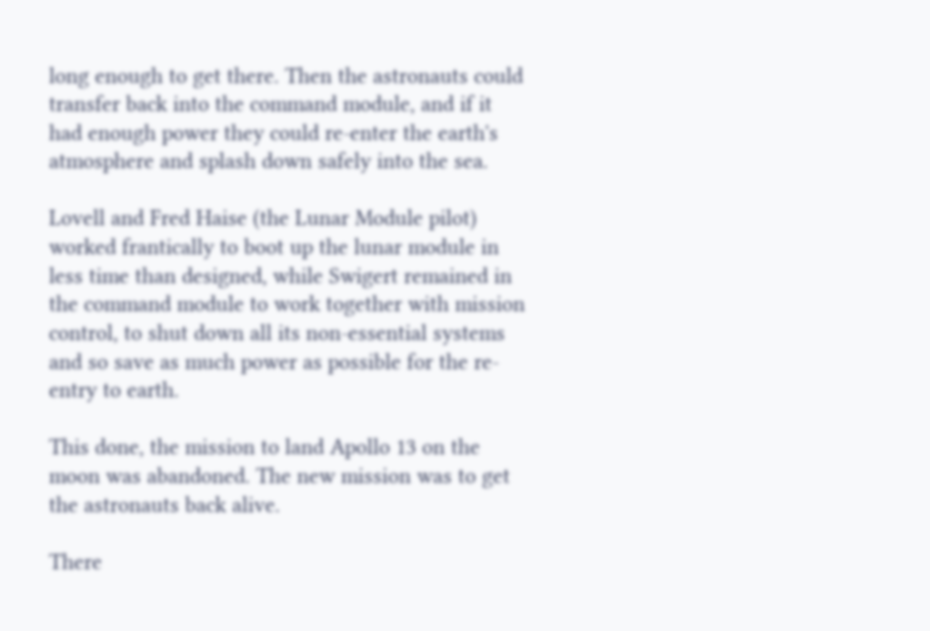long enough to get there. Then the astronauts could transfer back into the command module, and if it had enough power they could re-enter the earth's atmosphere and splash down safely into the sea.

Lovell and Fred Haise (the Lunar Module pilot) worked frantically to boot up the lunar module in less time than designed, while Swigert remained in the command module to work together with mission control, to shut down all its non-essential systems and so save as much power as possible for the re-entry to earth.

This done, the mission to land Apollo 13 on the moon was abandoned. The new mission was to get the astronauts back alive.

There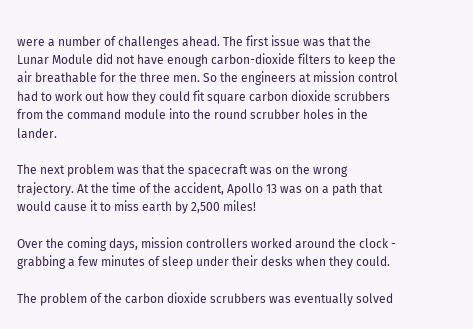were a number of challenges ahead. The first issue was that the Lunar Module did not have enough carbon-dioxide filters to keep the air breathable for the three men. So the engineers at mission control had to work out how they could fit square carbon dioxide scrubbers from the command module into the round scrubber holes in the lander.

The next problem was that the spacecraft was on the wrong trajectory. At the time of the accident, Apollo 13 was on a path that would cause it to miss earth by 2,500 miles!

Over the coming days, mission controllers worked around the clock - grabbing a few minutes of sleep under their desks when they could.

The problem of the carbon dioxide scrubbers was eventually solved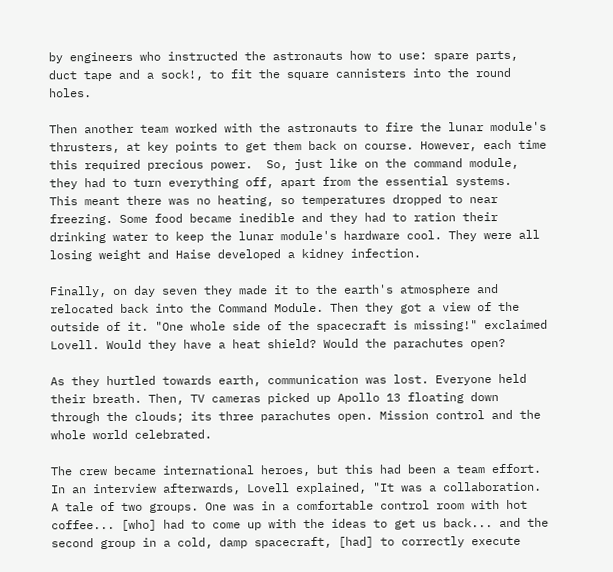by engineers who instructed the astronauts how to use: spare parts, duct tape and a sock!, to fit the square cannisters into the round holes.

Then another team worked with the astronauts to fire the lunar module's thrusters, at key points to get them back on course. However, each time this required precious power.  So, just like on the command module, they had to turn everything off, apart from the essential systems.  This meant there was no heating, so temperatures dropped to near freezing. Some food became inedible and they had to ration their drinking water to keep the lunar module's hardware cool. They were all losing weight and Haise developed a kidney infection.

Finally, on day seven they made it to the earth's atmosphere and relocated back into the Command Module. Then they got a view of the outside of it. "One whole side of the spacecraft is missing!" exclaimed Lovell. Would they have a heat shield? Would the parachutes open?

As they hurtled towards earth, communication was lost. Everyone held their breath. Then, TV cameras picked up Apollo 13 floating down through the clouds; its three parachutes open. Mission control and the whole world celebrated.

The crew became international heroes, but this had been a team effort. In an interview afterwards, Lovell explained, "It was a collaboration. A tale of two groups. One was in a comfortable control room with hot coffee... [who] had to come up with the ideas to get us back... and the second group in a cold, damp spacecraft, [had] to correctly execute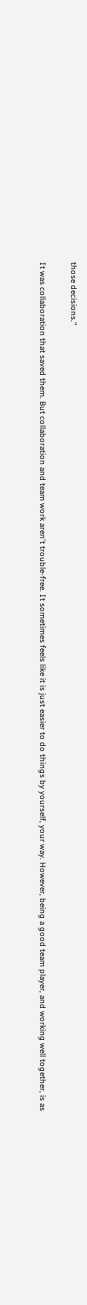those decisions."

It was collaboration that saved them. But collaboration and team work aren't trouble-free. It sometimes feels like it is just easier to do things by yourself, your way. However, being a good team player, and working well together, is as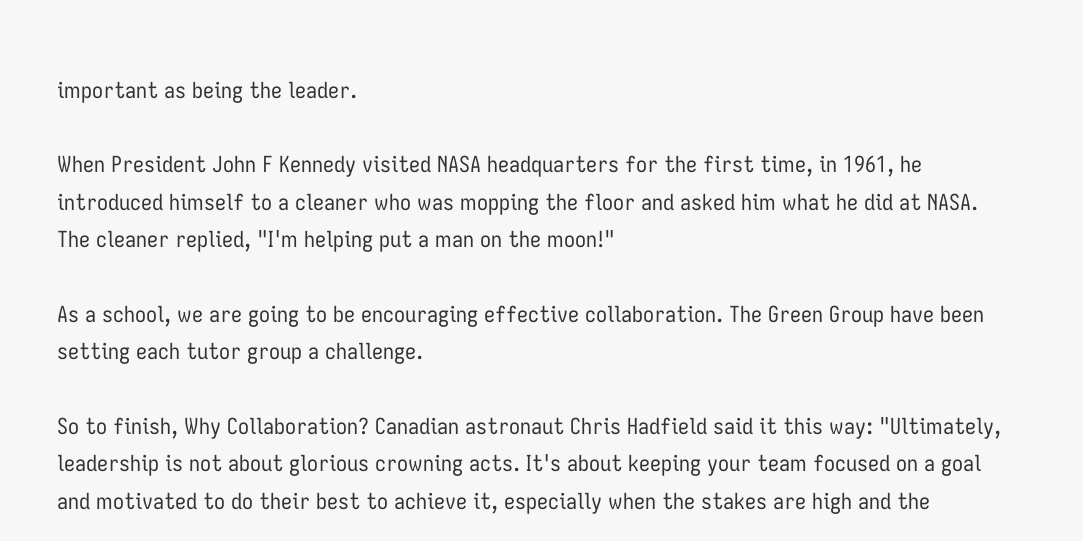important as being the leader.

When President John F Kennedy visited NASA headquarters for the first time, in 1961, he introduced himself to a cleaner who was mopping the floor and asked him what he did at NASA. The cleaner replied, "I'm helping put a man on the moon!"

As a school, we are going to be encouraging effective collaboration. The Green Group have been setting each tutor group a challenge.

So to finish, Why Collaboration? Canadian astronaut Chris Hadfield said it this way: "Ultimately, leadership is not about glorious crowning acts. It's about keeping your team focused on a goal and motivated to do their best to achieve it, especially when the stakes are high and the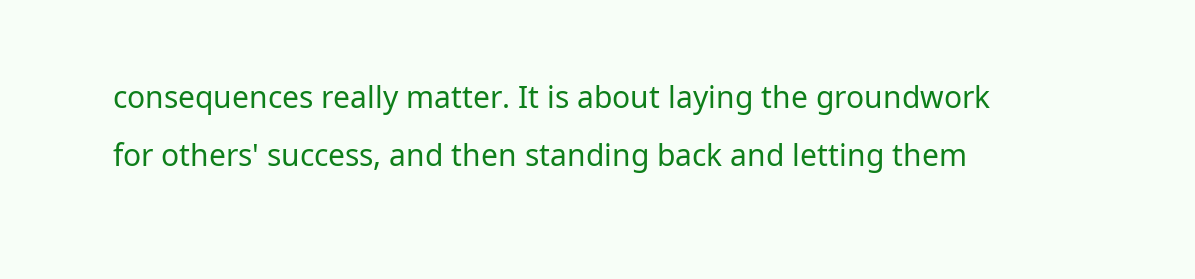consequences really matter. It is about laying the groundwork for others' success, and then standing back and letting them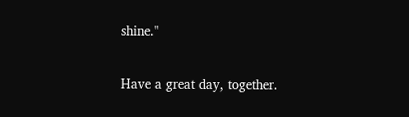shine."

Have a great day, together.